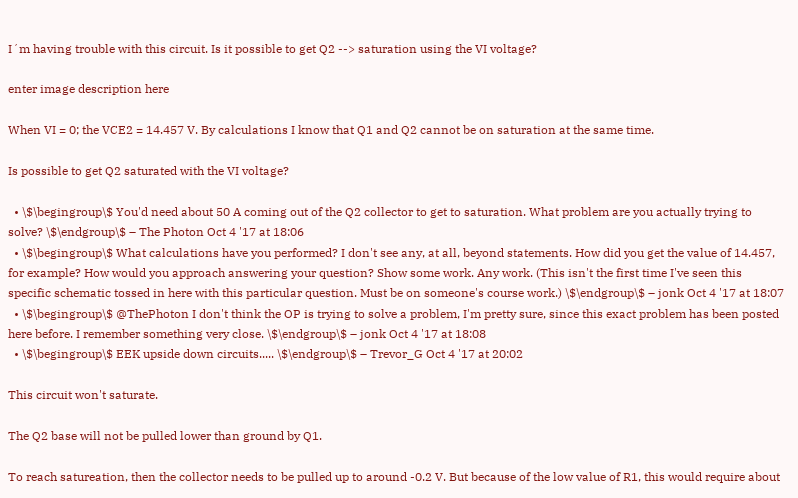I´m having trouble with this circuit. Is it possible to get Q2 --> saturation using the VI voltage?

enter image description here

When VI = 0; the VCE2 = 14.457 V. By calculations I know that Q1 and Q2 cannot be on saturation at the same time.

Is possible to get Q2 saturated with the VI voltage?

  • \$\begingroup\$ You'd need about 50 A coming out of the Q2 collector to get to saturation. What problem are you actually trying to solve? \$\endgroup\$ – The Photon Oct 4 '17 at 18:06
  • \$\begingroup\$ What calculations have you performed? I don't see any, at all, beyond statements. How did you get the value of 14.457, for example? How would you approach answering your question? Show some work. Any work. (This isn't the first time I've seen this specific schematic tossed in here with this particular question. Must be on someone's course work.) \$\endgroup\$ – jonk Oct 4 '17 at 18:07
  • \$\begingroup\$ @ThePhoton I don't think the OP is trying to solve a problem, I'm pretty sure, since this exact problem has been posted here before. I remember something very close. \$\endgroup\$ – jonk Oct 4 '17 at 18:08
  • \$\begingroup\$ EEK upside down circuits..... \$\endgroup\$ – Trevor_G Oct 4 '17 at 20:02

This circuit won't saturate.

The Q2 base will not be pulled lower than ground by Q1.

To reach satureation, then the collector needs to be pulled up to around -0.2 V. But because of the low value of R1, this would require about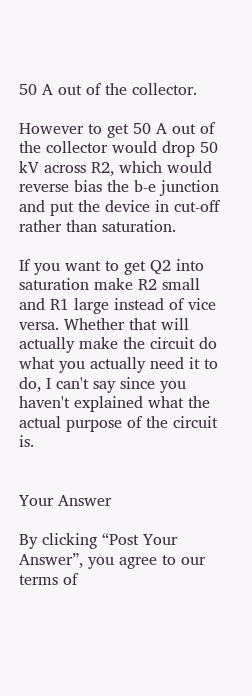50 A out of the collector.

However to get 50 A out of the collector would drop 50 kV across R2, which would reverse bias the b-e junction and put the device in cut-off rather than saturation.

If you want to get Q2 into saturation make R2 small and R1 large instead of vice versa. Whether that will actually make the circuit do what you actually need it to do, I can't say since you haven't explained what the actual purpose of the circuit is.


Your Answer

By clicking “Post Your Answer”, you agree to our terms of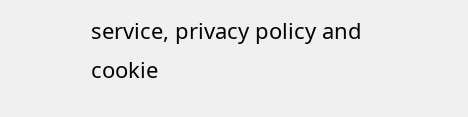service, privacy policy and cookie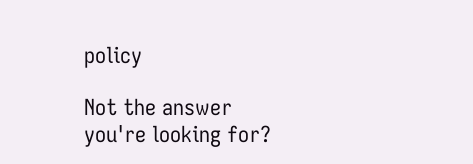policy

Not the answer you're looking for?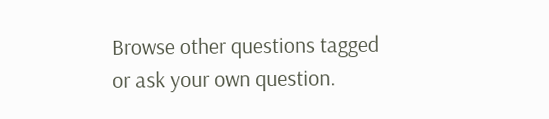Browse other questions tagged or ask your own question.